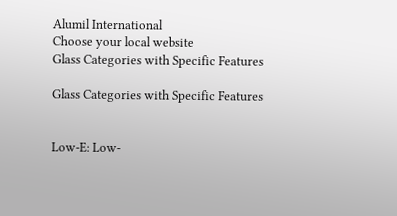Alumil International
Choose your local website
Glass Categories with Specific Features

Glass Categories with Specific Features


Low-E: Low-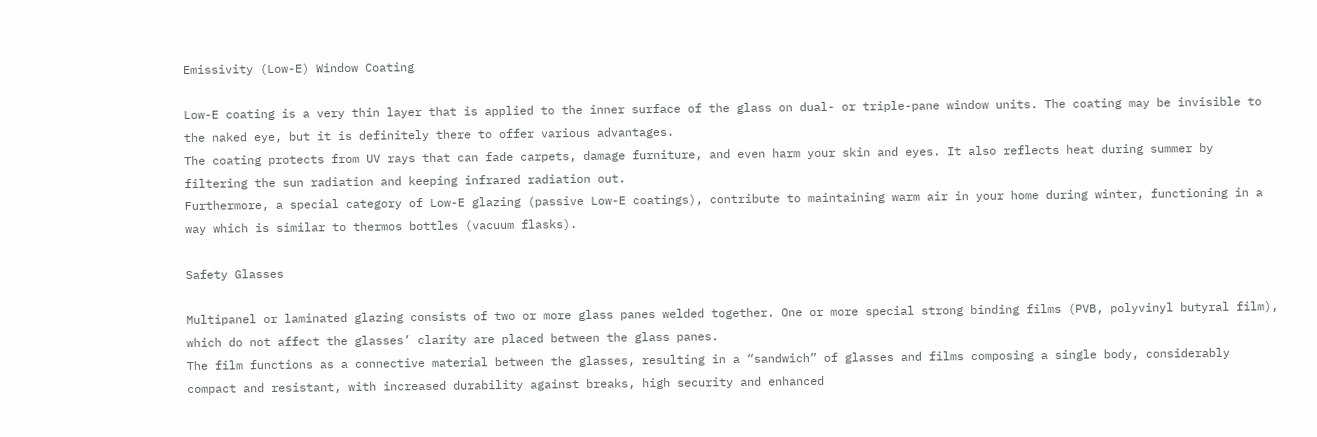Emissivity (Low-E) Window Coating

Low-E coating is a very thin layer that is applied to the inner surface of the glass on dual- or triple-pane window units. The coating may be invisible to the naked eye, but it is definitely there to offer various advantages.
The coating protects from UV rays that can fade carpets, damage furniture, and even harm your skin and eyes. It also reflects heat during summer by filtering the sun radiation and keeping infrared radiation out.
Furthermore, a special category of Low-E glazing (passive Low-E coatings), contribute to maintaining warm air in your home during winter, functioning in a way which is similar to thermos bottles (vacuum flasks).

Safety Glasses

Multipanel or laminated glazing consists of two or more glass panes welded together. One or more special strong binding films (PVB, polyvinyl butyral film), which do not affect the glasses’ clarity are placed between the glass panes.
The film functions as a connective material between the glasses, resulting in a “sandwich” of glasses and films composing a single body, considerably compact and resistant, with increased durability against breaks, high security and enhanced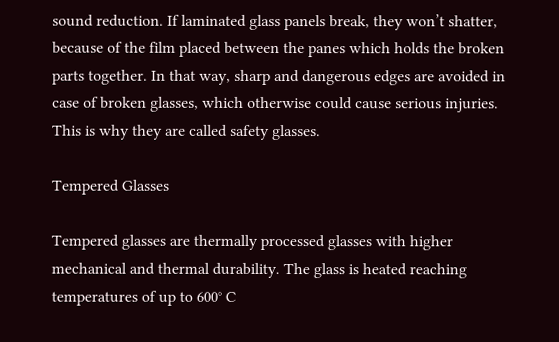sound reduction. If laminated glass panels break, they won’t shatter, because of the film placed between the panes which holds the broken parts together. In that way, sharp and dangerous edges are avoided in case of broken glasses, which otherwise could cause serious injuries. This is why they are called safety glasses.

Tempered Glasses

Tempered glasses are thermally processed glasses with higher mechanical and thermal durability. The glass is heated reaching temperatures of up to 600° C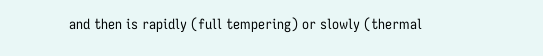and then is rapidly (full tempering) or slowly (thermal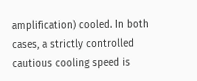amplification) cooled. In both cases, a strictly controlled cautious cooling speed is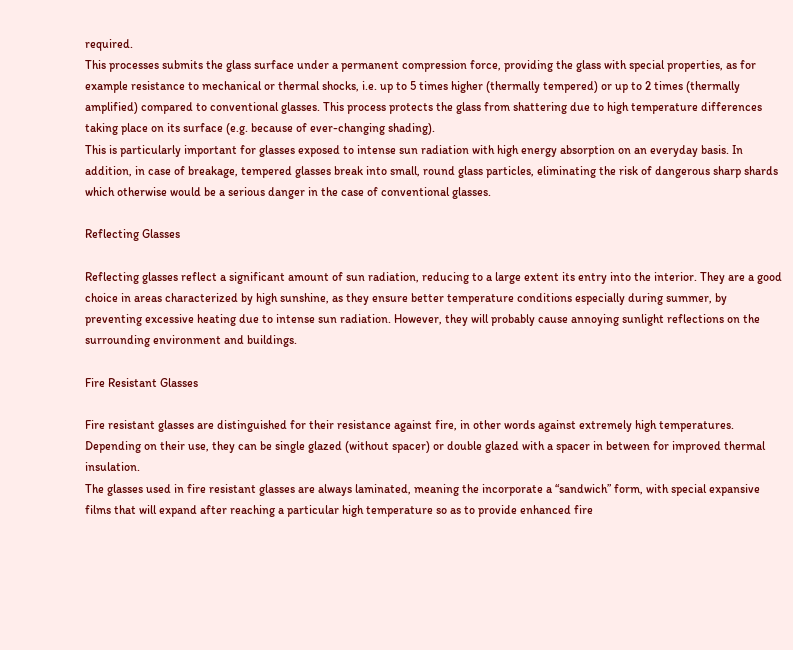required.
This processes submits the glass surface under a permanent compression force, providing the glass with special properties, as for example resistance to mechanical or thermal shocks, i.e. up to 5 times higher (thermally tempered) or up to 2 times (thermally amplified) compared to conventional glasses. This process protects the glass from shattering due to high temperature differences taking place on its surface (e.g. because of ever-changing shading).
This is particularly important for glasses exposed to intense sun radiation with high energy absorption on an everyday basis. In addition, in case of breakage, tempered glasses break into small, round glass particles, eliminating the risk of dangerous sharp shards which otherwise would be a serious danger in the case of conventional glasses.

Reflecting Glasses

Reflecting glasses reflect a significant amount of sun radiation, reducing to a large extent its entry into the interior. They are a good choice in areas characterized by high sunshine, as they ensure better temperature conditions especially during summer, by preventing excessive heating due to intense sun radiation. However, they will probably cause annoying sunlight reflections on the surrounding environment and buildings.

Fire Resistant Glasses

Fire resistant glasses are distinguished for their resistance against fire, in other words against extremely high temperatures. Depending on their use, they can be single glazed (without spacer) or double glazed with a spacer in between for improved thermal insulation.
The glasses used in fire resistant glasses are always laminated, meaning the incorporate a “sandwich” form, with special expansive films that will expand after reaching a particular high temperature so as to provide enhanced fire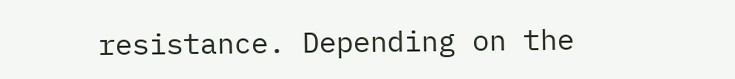resistance. Depending on the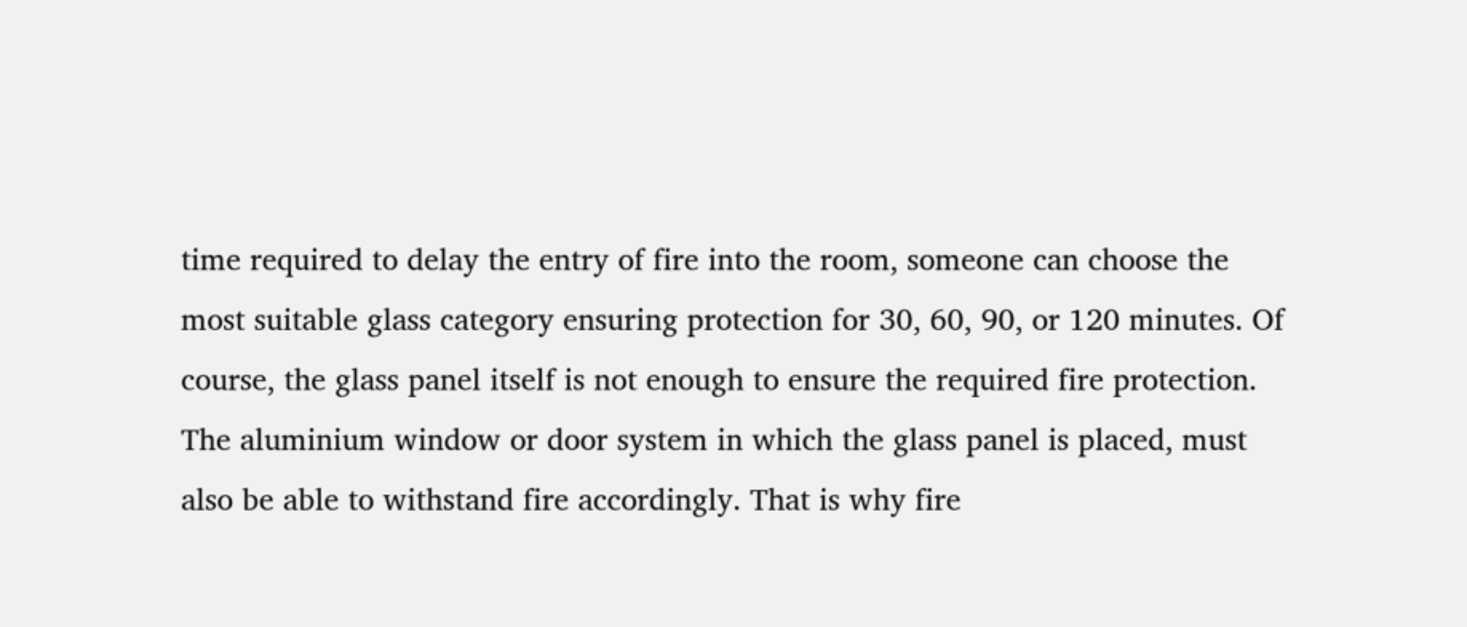time required to delay the entry of fire into the room, someone can choose the most suitable glass category ensuring protection for 30, 60, 90, or 120 minutes. Of course, the glass panel itself is not enough to ensure the required fire protection. The aluminium window or door system in which the glass panel is placed, must also be able to withstand fire accordingly. That is why fire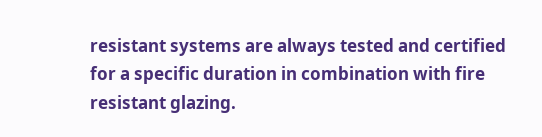resistant systems are always tested and certified for a specific duration in combination with fire resistant glazing.